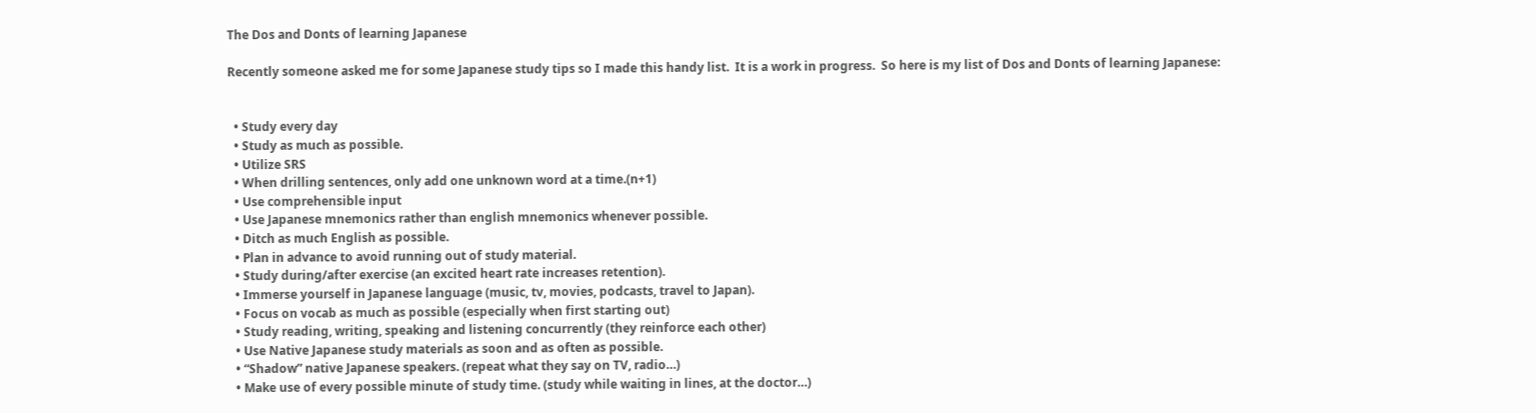The Dos and Donts of learning Japanese

Recently someone asked me for some Japanese study tips so I made this handy list.  It is a work in progress.  So here is my list of Dos and Donts of learning Japanese:


  • Study every day
  • Study as much as possible.
  • Utilize SRS
  • When drilling sentences, only add one unknown word at a time.(n+1)
  • Use comprehensible input
  • Use Japanese mnemonics rather than english mnemonics whenever possible.
  • Ditch as much English as possible.
  • Plan in advance to avoid running out of study material.
  • Study during/after exercise (an excited heart rate increases retention).
  • Immerse yourself in Japanese language (music, tv, movies, podcasts, travel to Japan).
  • Focus on vocab as much as possible (especially when first starting out)
  • Study reading, writing, speaking and listening concurrently (they reinforce each other)
  • Use Native Japanese study materials as soon and as often as possible.
  • “Shadow” native Japanese speakers. (repeat what they say on TV, radio…)
  • Make use of every possible minute of study time. (study while waiting in lines, at the doctor…)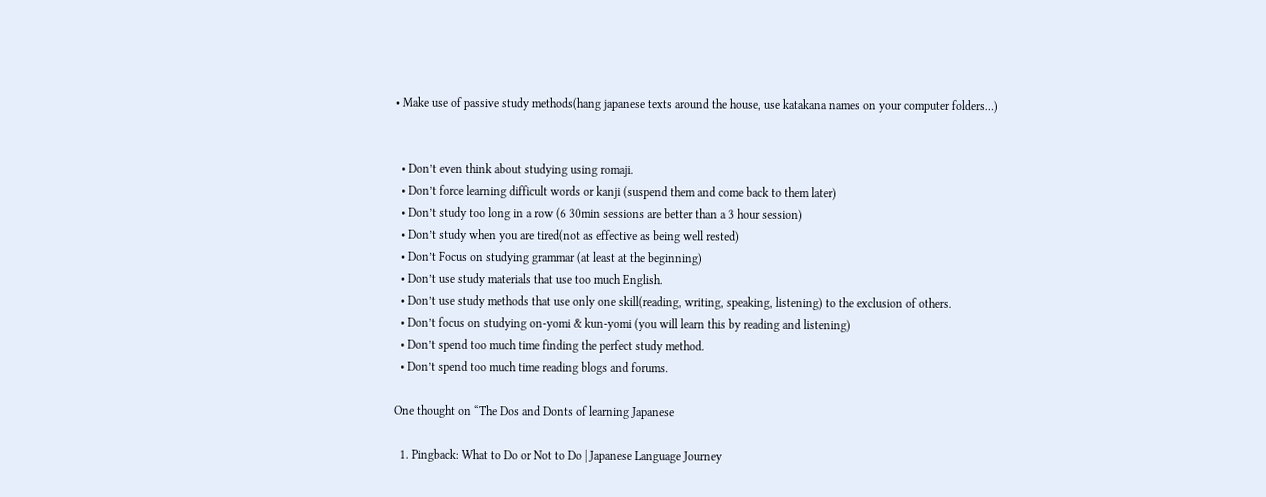• Make use of passive study methods(hang japanese texts around the house, use katakana names on your computer folders…)


  • Don’t even think about studying using romaji.
  • Don’t force learning difficult words or kanji (suspend them and come back to them later)
  • Don’t study too long in a row (6 30min sessions are better than a 3 hour session)
  • Don’t study when you are tired(not as effective as being well rested)
  • Don’t Focus on studying grammar (at least at the beginning)
  • Don’t use study materials that use too much English.
  • Don’t use study methods that use only one skill(reading, writing, speaking, listening) to the exclusion of others.
  • Don’t focus on studying on-yomi & kun-yomi (you will learn this by reading and listening)
  • Don’t spend too much time finding the perfect study method.
  • Don’t spend too much time reading blogs and forums.

One thought on “The Dos and Donts of learning Japanese

  1. Pingback: What to Do or Not to Do | Japanese Language Journey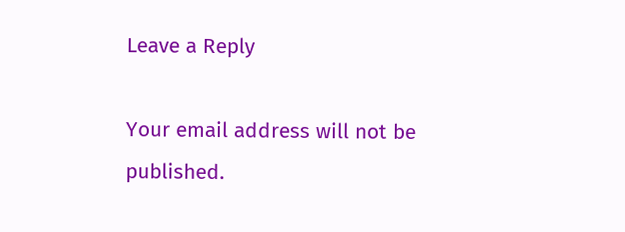Leave a Reply

Your email address will not be published.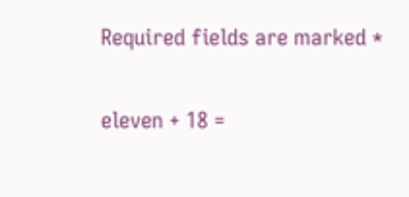Required fields are marked *

eleven + 18 =